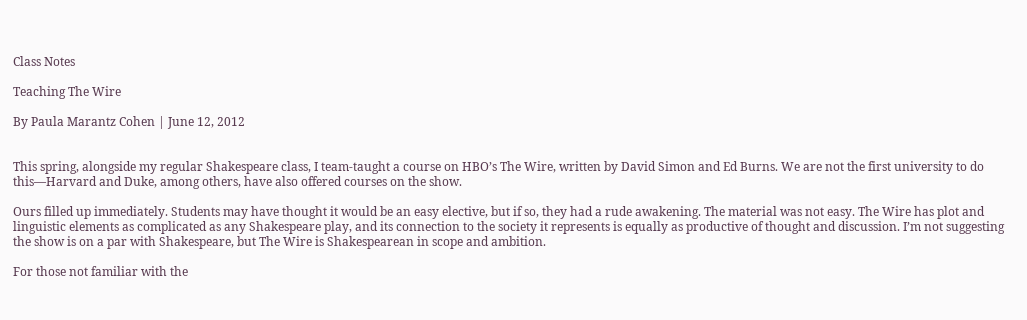Class Notes

Teaching The Wire

By Paula Marantz Cohen | June 12, 2012


This spring, alongside my regular Shakespeare class, I team-taught a course on HBO’s The Wire, written by David Simon and Ed Burns. We are not the first university to do this—Harvard and Duke, among others, have also offered courses on the show.

Ours filled up immediately. Students may have thought it would be an easy elective, but if so, they had a rude awakening. The material was not easy. The Wire has plot and linguistic elements as complicated as any Shakespeare play, and its connection to the society it represents is equally as productive of thought and discussion. I’m not suggesting the show is on a par with Shakespeare, but The Wire is Shakespearean in scope and ambition.

For those not familiar with the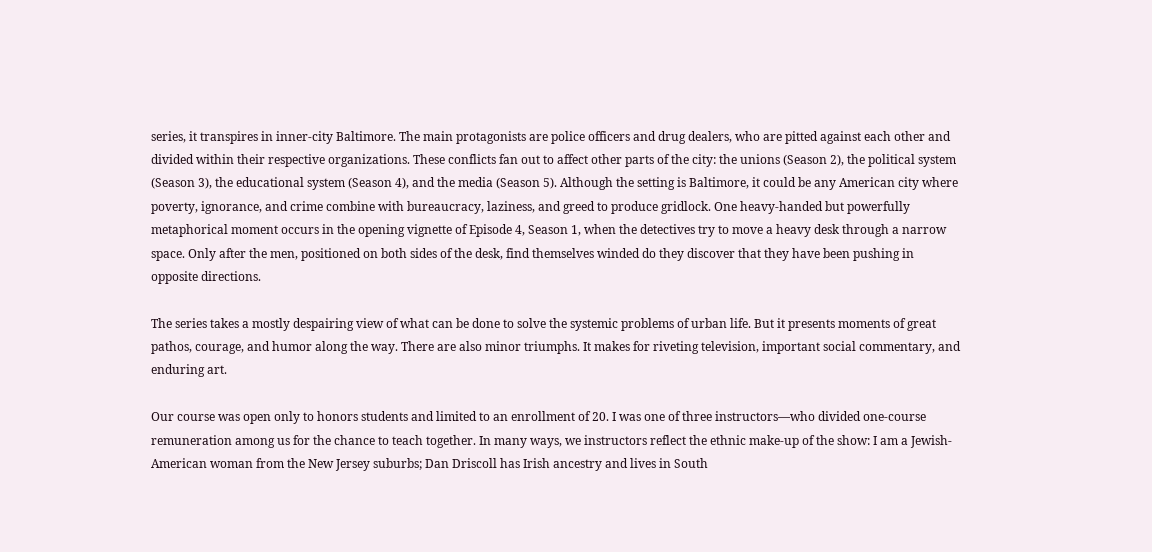series, it transpires in inner-city Baltimore. The main protagonists are police officers and drug dealers, who are pitted against each other and divided within their respective organizations. These conflicts fan out to affect other parts of the city: the unions (Season 2), the political system (Season 3), the educational system (Season 4), and the media (Season 5). Although the setting is Baltimore, it could be any American city where poverty, ignorance, and crime combine with bureaucracy, laziness, and greed to produce gridlock. One heavy-handed but powerfully metaphorical moment occurs in the opening vignette of Episode 4, Season 1, when the detectives try to move a heavy desk through a narrow space. Only after the men, positioned on both sides of the desk, find themselves winded do they discover that they have been pushing in opposite directions.

The series takes a mostly despairing view of what can be done to solve the systemic problems of urban life. But it presents moments of great pathos, courage, and humor along the way. There are also minor triumphs. It makes for riveting television, important social commentary, and enduring art.

Our course was open only to honors students and limited to an enrollment of 20. I was one of three instructors—who divided one-course remuneration among us for the chance to teach together. In many ways, we instructors reflect the ethnic make-up of the show: I am a Jewish-American woman from the New Jersey suburbs; Dan Driscoll has Irish ancestry and lives in South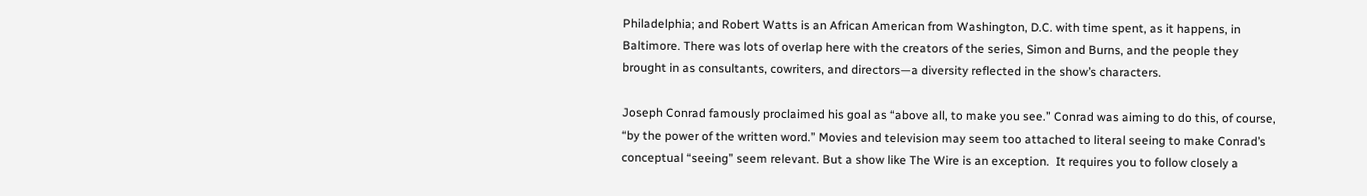Philadelphia; and Robert Watts is an African American from Washington, D.C. with time spent, as it happens, in Baltimore. There was lots of overlap here with the creators of the series, Simon and Burns, and the people they brought in as consultants, cowriters, and directors—a diversity reflected in the show’s characters.

Joseph Conrad famously proclaimed his goal as “above all, to make you see.” Conrad was aiming to do this, of course, “by the power of the written word.” Movies and television may seem too attached to literal seeing to make Conrad’s conceptual “seeing” seem relevant. But a show like The Wire is an exception.  It requires you to follow closely a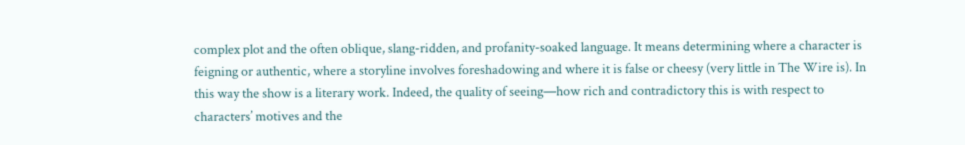complex plot and the often oblique, slang-ridden, and profanity-soaked language. It means determining where a character is feigning or authentic, where a storyline involves foreshadowing and where it is false or cheesy (very little in The Wire is). In this way the show is a literary work. Indeed, the quality of seeing—how rich and contradictory this is with respect to characters’ motives and the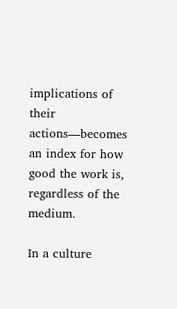implications of their actions—becomes an index for how good the work is, regardless of the medium.

In a culture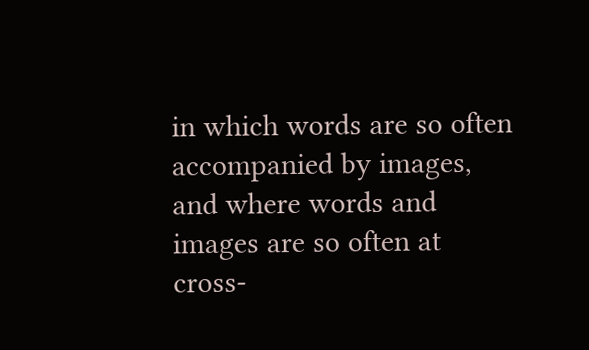in which words are so often accompanied by images, and where words and images are so often at cross-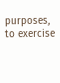purposes, to exercise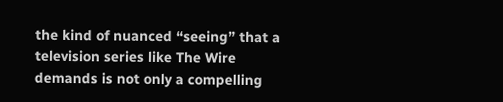the kind of nuanced “seeing” that a television series like The Wire demands is not only a compelling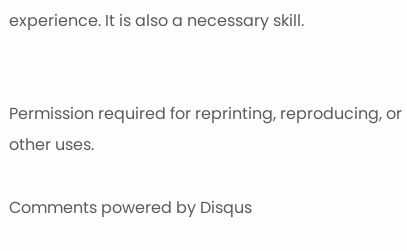experience. It is also a necessary skill.


Permission required for reprinting, reproducing, or other uses.

Comments powered by Disqus